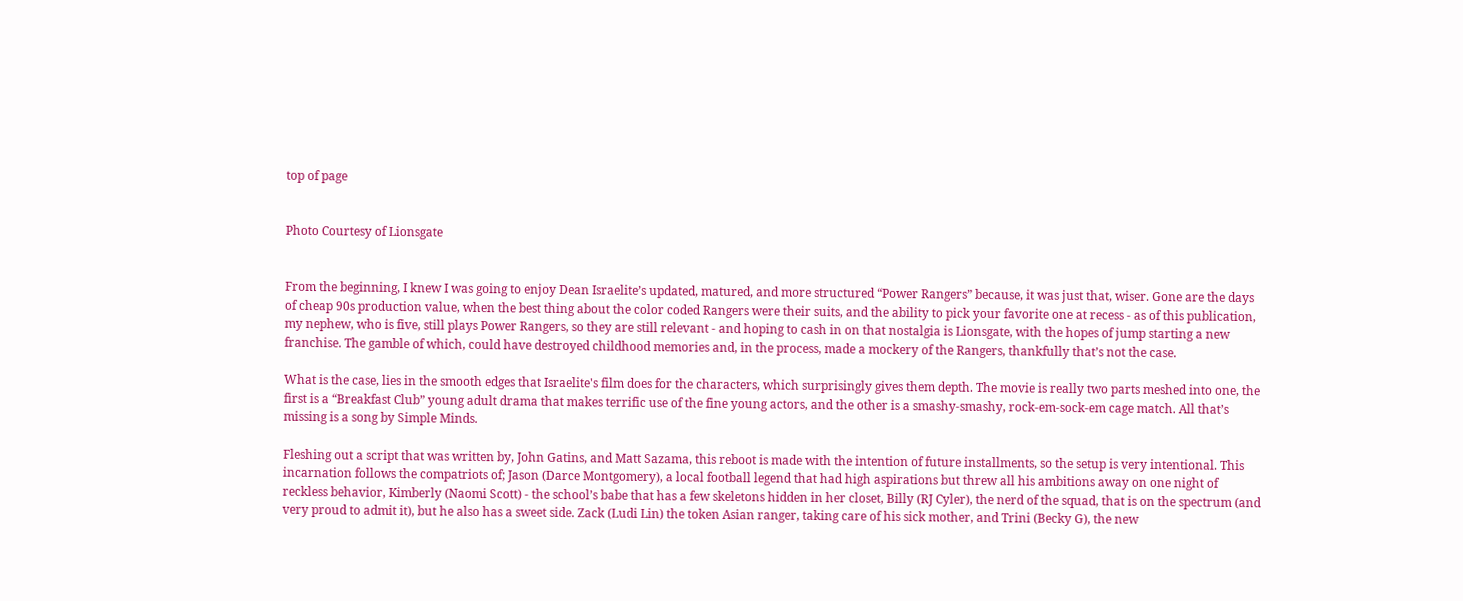top of page


Photo Courtesy of Lionsgate


From the beginning, I knew I was going to enjoy Dean Israelite’s updated, matured, and more structured “Power Rangers” because, it was just that, wiser. Gone are the days of cheap 90s production value, when the best thing about the color coded Rangers were their suits, and the ability to pick your favorite one at recess - as of this publication, my nephew, who is five, still plays Power Rangers, so they are still relevant - and hoping to cash in on that nostalgia is Lionsgate, with the hopes of jump starting a new franchise. The gamble of which, could have destroyed childhood memories and, in the process, made a mockery of the Rangers, thankfully that’s not the case.

What is the case, lies in the smooth edges that Israelite's film does for the characters, which surprisingly gives them depth. The movie is really two parts meshed into one, the first is a “Breakfast Club” young adult drama that makes terrific use of the fine young actors, and the other is a smashy-smashy, rock-em-sock-em cage match. All that’s missing is a song by Simple Minds.

Fleshing out a script that was written by, John Gatins, and Matt Sazama, this reboot is made with the intention of future installments, so the setup is very intentional. This incarnation follows the compatriots of; Jason (Darce Montgomery), a local football legend that had high aspirations but threw all his ambitions away on one night of reckless behavior, Kimberly (Naomi Scott) - the school’s babe that has a few skeletons hidden in her closet, Billy (RJ Cyler), the nerd of the squad, that is on the spectrum (and very proud to admit it), but he also has a sweet side. Zack (Ludi Lin) the token Asian ranger, taking care of his sick mother, and Trini (Becky G), the new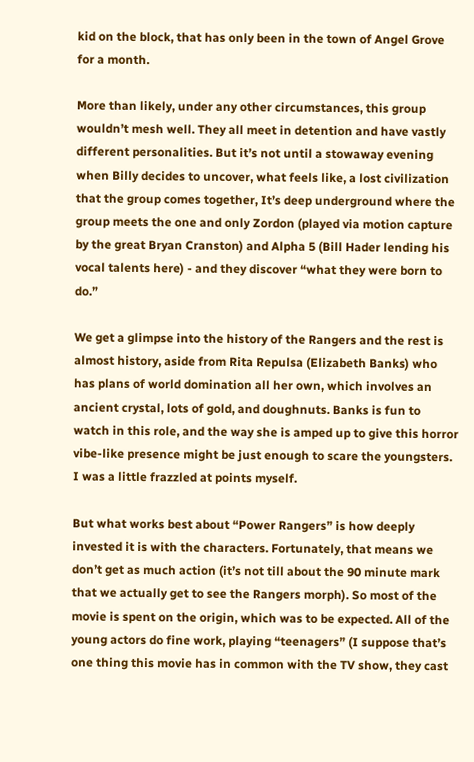kid on the block, that has only been in the town of Angel Grove for a month.

More than likely, under any other circumstances, this group wouldn’t mesh well. They all meet in detention and have vastly different personalities. But it’s not until a stowaway evening when Billy decides to uncover, what feels like, a lost civilization that the group comes together, It’s deep underground where the group meets the one and only Zordon (played via motion capture by the great Bryan Cranston) and Alpha 5 (Bill Hader lending his vocal talents here) - and they discover “what they were born to do.”

We get a glimpse into the history of the Rangers and the rest is almost history, aside from Rita Repulsa (Elizabeth Banks) who has plans of world domination all her own, which involves an ancient crystal, lots of gold, and doughnuts. Banks is fun to watch in this role, and the way she is amped up to give this horror vibe-like presence might be just enough to scare the youngsters. I was a little frazzled at points myself.

But what works best about “Power Rangers” is how deeply invested it is with the characters. Fortunately, that means we don’t get as much action (it’s not till about the 90 minute mark that we actually get to see the Rangers morph). So most of the movie is spent on the origin, which was to be expected. All of the young actors do fine work, playing “teenagers” (I suppose that’s one thing this movie has in common with the TV show, they cast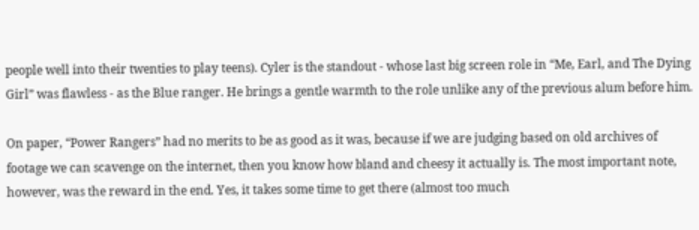people well into their twenties to play teens). Cyler is the standout - whose last big screen role in “Me, Earl, and The Dying Girl” was flawless - as the Blue ranger. He brings a gentle warmth to the role unlike any of the previous alum before him.

On paper, “Power Rangers” had no merits to be as good as it was, because if we are judging based on old archives of footage we can scavenge on the internet, then you know how bland and cheesy it actually is. The most important note, however, was the reward in the end. Yes, it takes some time to get there (almost too much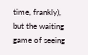time, frankly), but the waiting game of seeing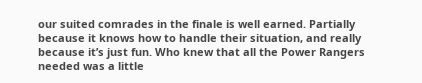our suited comrades in the finale is well earned. Partially because it knows how to handle their situation, and really because it’s just fun. Who knew that all the Power Rangers needed was a little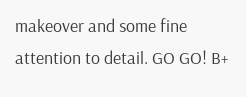makeover and some fine attention to detail. GO GO! B+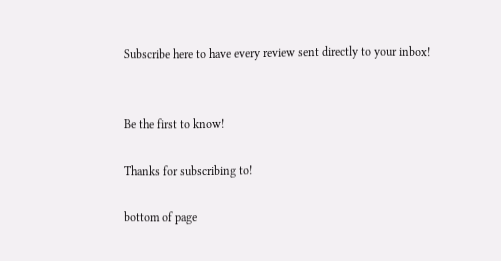Subscribe here to have every review sent directly to your inbox!


Be the first to know!

Thanks for subscribing to!

bottom of page